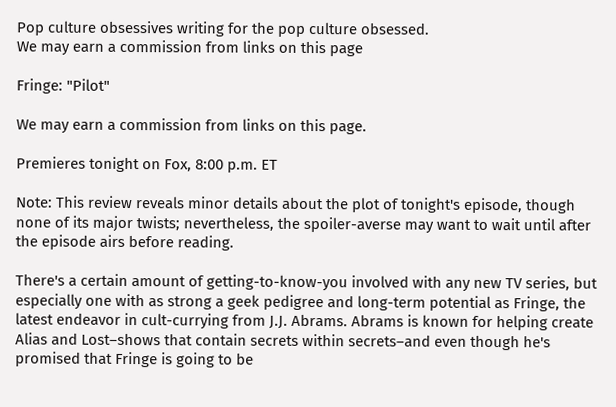Pop culture obsessives writing for the pop culture obsessed.
We may earn a commission from links on this page

Fringe: "Pilot"

We may earn a commission from links on this page.

Premieres tonight on Fox, 8:00 p.m. ET

Note: This review reveals minor details about the plot of tonight's episode, though none of its major twists; nevertheless, the spoiler-averse may want to wait until after the episode airs before reading.

There's a certain amount of getting-to-know-you involved with any new TV series, but especially one with as strong a geek pedigree and long-term potential as Fringe, the latest endeavor in cult-currying from J.J. Abrams. Abrams is known for helping create Alias and Lost–shows that contain secrets within secrets–and even though he's promised that Fringe is going to be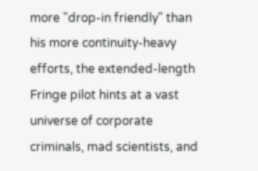more "drop-in friendly" than his more continuity-heavy efforts, the extended-length Fringe pilot hints at a vast universe of corporate criminals, mad scientists, and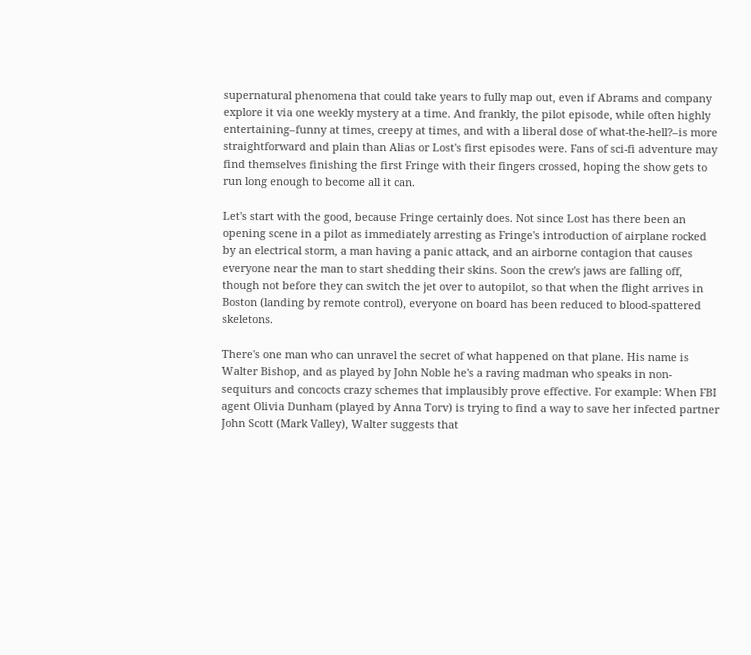supernatural phenomena that could take years to fully map out, even if Abrams and company explore it via one weekly mystery at a time. And frankly, the pilot episode, while often highly entertaining–funny at times, creepy at times, and with a liberal dose of what-the-hell?–is more straightforward and plain than Alias or Lost's first episodes were. Fans of sci-fi adventure may find themselves finishing the first Fringe with their fingers crossed, hoping the show gets to run long enough to become all it can.

Let's start with the good, because Fringe certainly does. Not since Lost has there been an opening scene in a pilot as immediately arresting as Fringe's introduction of airplane rocked by an electrical storm, a man having a panic attack, and an airborne contagion that causes everyone near the man to start shedding their skins. Soon the crew's jaws are falling off, though not before they can switch the jet over to autopilot, so that when the flight arrives in Boston (landing by remote control), everyone on board has been reduced to blood-spattered skeletons.

There's one man who can unravel the secret of what happened on that plane. His name is Walter Bishop, and as played by John Noble he's a raving madman who speaks in non-sequiturs and concocts crazy schemes that implausibly prove effective. For example: When FBI agent Olivia Dunham (played by Anna Torv) is trying to find a way to save her infected partner John Scott (Mark Valley), Walter suggests that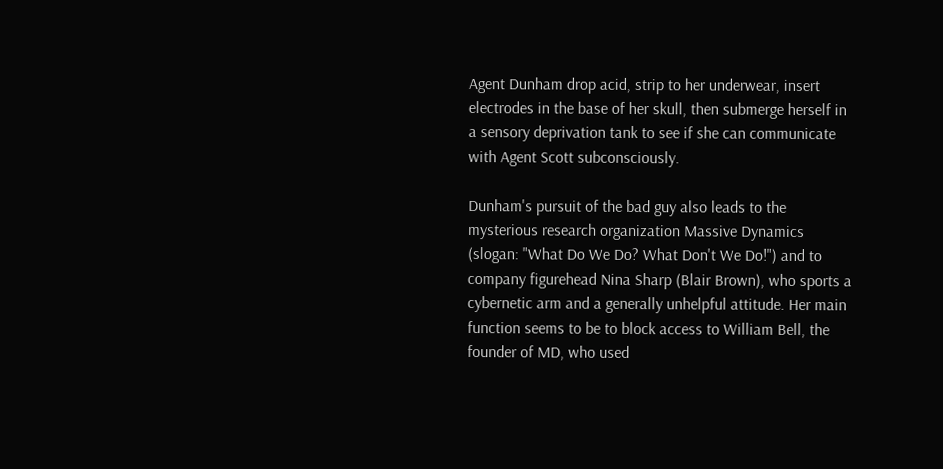Agent Dunham drop acid, strip to her underwear, insert electrodes in the base of her skull, then submerge herself in a sensory deprivation tank to see if she can communicate with Agent Scott subconsciously.

Dunham's pursuit of the bad guy also leads to the mysterious research organization Massive Dynamics (slogan: "What Do We Do? What Don't We Do!") and to company figurehead Nina Sharp (Blair Brown), who sports a cybernetic arm and a generally unhelpful attitude. Her main function seems to be to block access to William Bell, the founder of MD, who used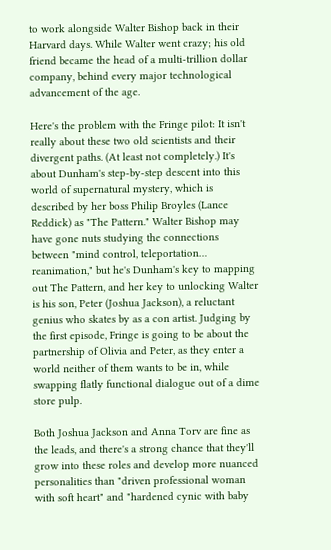to work alongside Walter Bishop back in their Harvard days. While Walter went crazy; his old friend became the head of a multi-trillion dollar company, behind every major technological advancement of the age.

Here's the problem with the Fringe pilot: It isn't really about these two old scientists and their divergent paths. (At least not completely.) It's about Dunham's step-by-step descent into this world of supernatural mystery, which is described by her boss Philip Broyles (Lance Reddick) as "The Pattern." Walter Bishop may have gone nuts studying the connections between "mind control, teleportation… reanimation," but he's Dunham's key to mapping out The Pattern, and her key to unlocking Walter is his son, Peter (Joshua Jackson), a reluctant genius who skates by as a con artist. Judging by the first episode, Fringe is going to be about the partnership of Olivia and Peter, as they enter a world neither of them wants to be in, while swapping flatly functional dialogue out of a dime store pulp.

Both Joshua Jackson and Anna Torv are fine as the leads, and there's a strong chance that they'll grow into these roles and develop more nuanced personalities than "driven professional woman with soft heart" and "hardened cynic with baby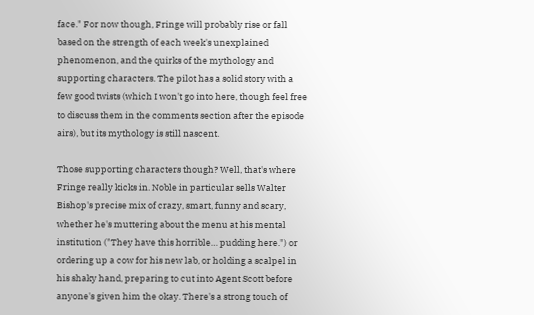face." For now though, Fringe will probably rise or fall based on the strength of each week's unexplained phenomenon, and the quirks of the mythology and supporting characters. The pilot has a solid story with a few good twists (which I won't go into here, though feel free to discuss them in the comments section after the episode airs), but its mythology is still nascent.

Those supporting characters though? Well, that's where Fringe really kicks in. Noble in particular sells Walter Bishop's precise mix of crazy, smart, funny and scary, whether he's muttering about the menu at his mental institution ("They have this horrible… pudding here.") or ordering up a cow for his new lab, or holding a scalpel in his shaky hand, preparing to cut into Agent Scott before anyone's given him the okay. There's a strong touch of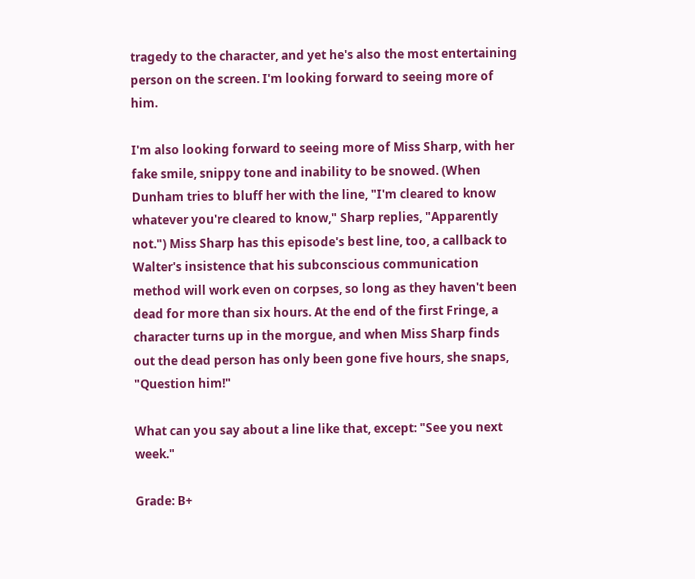tragedy to the character, and yet he's also the most entertaining person on the screen. I'm looking forward to seeing more of him.

I'm also looking forward to seeing more of Miss Sharp, with her fake smile, snippy tone and inability to be snowed. (When Dunham tries to bluff her with the line, "I'm cleared to know whatever you're cleared to know," Sharp replies, "Apparently not.") Miss Sharp has this episode's best line, too, a callback to Walter's insistence that his subconscious communication method will work even on corpses, so long as they haven't been dead for more than six hours. At the end of the first Fringe, a character turns up in the morgue, and when Miss Sharp finds out the dead person has only been gone five hours, she snaps, "Question him!"

What can you say about a line like that, except: "See you next week."

Grade: B+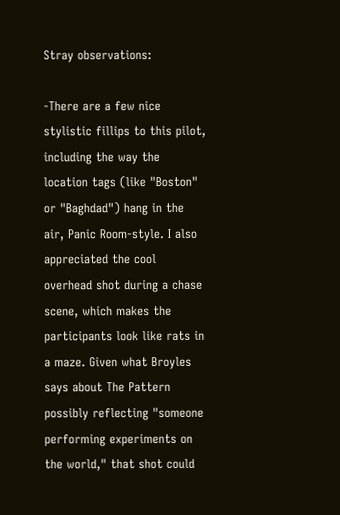Stray observations:

-There are a few nice stylistic fillips to this pilot, including the way the location tags (like "Boston" or "Baghdad") hang in the air, Panic Room-style. I also appreciated the cool overhead shot during a chase scene, which makes the participants look like rats in a maze. Given what Broyles says about The Pattern possibly reflecting "someone performing experiments on the world," that shot could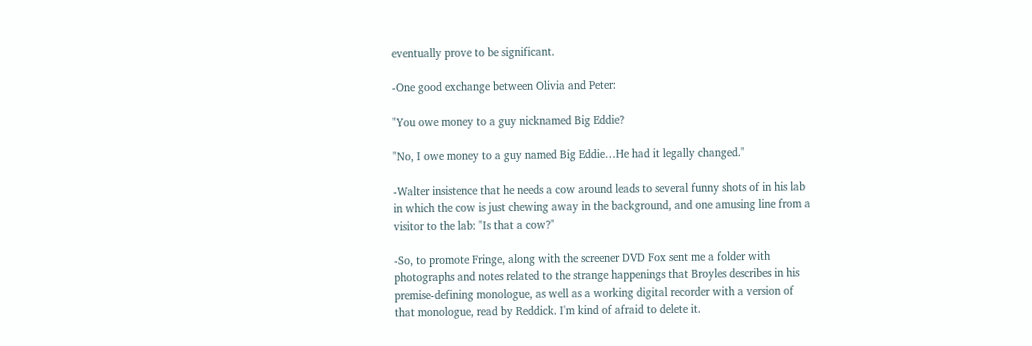eventually prove to be significant.

-One good exchange between Olivia and Peter:

"You owe money to a guy nicknamed Big Eddie?

"No, I owe money to a guy named Big Eddie…He had it legally changed."

-Walter insistence that he needs a cow around leads to several funny shots of in his lab in which the cow is just chewing away in the background, and one amusing line from a visitor to the lab: "Is that a cow?"

-So, to promote Fringe, along with the screener DVD Fox sent me a folder with photographs and notes related to the strange happenings that Broyles describes in his premise-defining monologue, as well as a working digital recorder with a version of that monologue, read by Reddick. I'm kind of afraid to delete it.